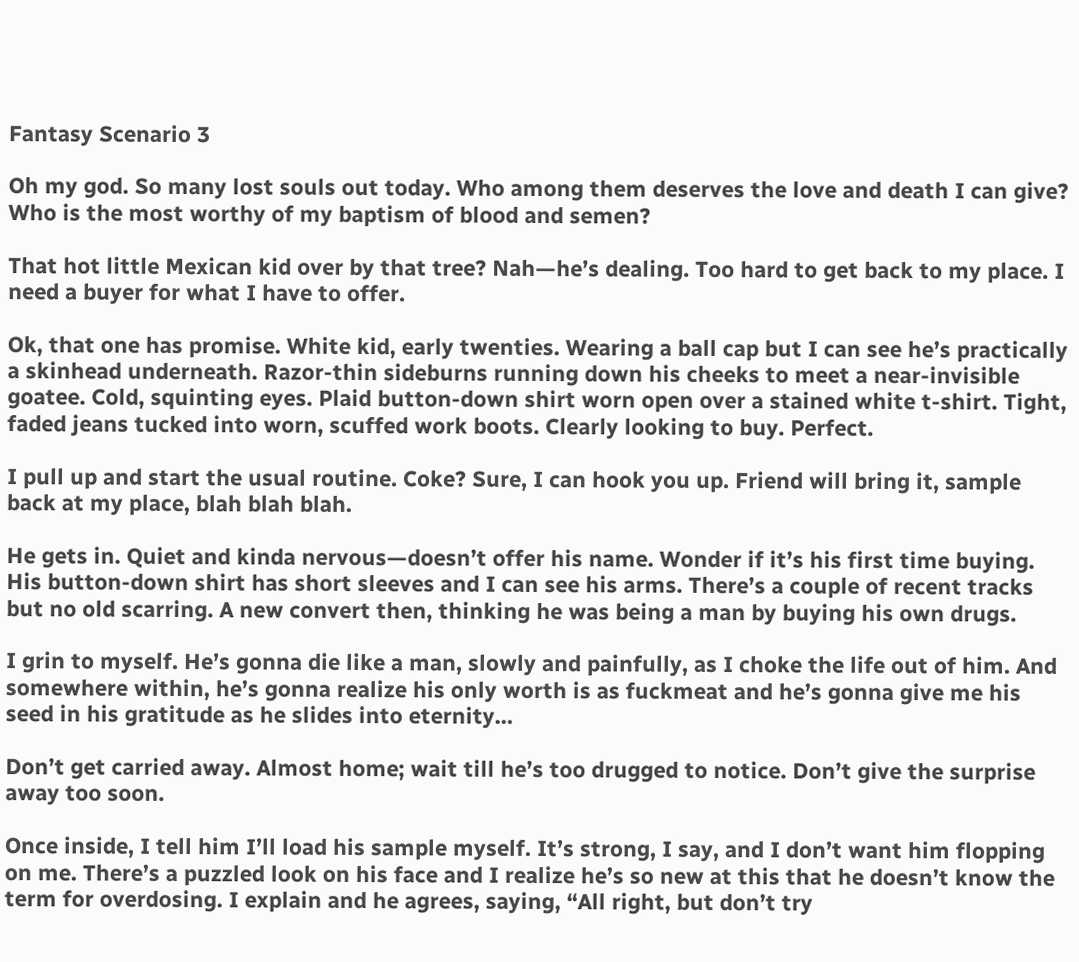Fantasy Scenario 3

Oh my god. So many lost souls out today. Who among them deserves the love and death I can give? Who is the most worthy of my baptism of blood and semen?

That hot little Mexican kid over by that tree? Nah—he’s dealing. Too hard to get back to my place. I need a buyer for what I have to offer.

Ok, that one has promise. White kid, early twenties. Wearing a ball cap but I can see he’s practically a skinhead underneath. Razor-thin sideburns running down his cheeks to meet a near-invisible goatee. Cold, squinting eyes. Plaid button-down shirt worn open over a stained white t-shirt. Tight, faded jeans tucked into worn, scuffed work boots. Clearly looking to buy. Perfect.

I pull up and start the usual routine. Coke? Sure, I can hook you up. Friend will bring it, sample back at my place, blah blah blah.

He gets in. Quiet and kinda nervous—doesn’t offer his name. Wonder if it’s his first time buying. His button-down shirt has short sleeves and I can see his arms. There’s a couple of recent tracks but no old scarring. A new convert then, thinking he was being a man by buying his own drugs.

I grin to myself. He’s gonna die like a man, slowly and painfully, as I choke the life out of him. And somewhere within, he’s gonna realize his only worth is as fuckmeat and he’s gonna give me his seed in his gratitude as he slides into eternity…

Don’t get carried away. Almost home; wait till he’s too drugged to notice. Don’t give the surprise away too soon.

Once inside, I tell him I’ll load his sample myself. It’s strong, I say, and I don’t want him flopping on me. There’s a puzzled look on his face and I realize he’s so new at this that he doesn’t know the term for overdosing. I explain and he agrees, saying, “All right, but don’t try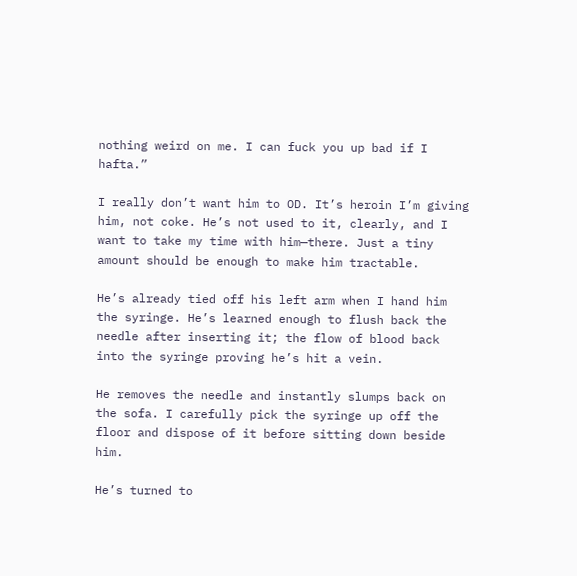nothing weird on me. I can fuck you up bad if I hafta.”

I really don’t want him to OD. It’s heroin I’m giving him, not coke. He’s not used to it, clearly, and I want to take my time with him—there. Just a tiny amount should be enough to make him tractable.

He’s already tied off his left arm when I hand him the syringe. He’s learned enough to flush back the needle after inserting it; the flow of blood back into the syringe proving he’s hit a vein.

He removes the needle and instantly slumps back on the sofa. I carefully pick the syringe up off the floor and dispose of it before sitting down beside him.

He’s turned to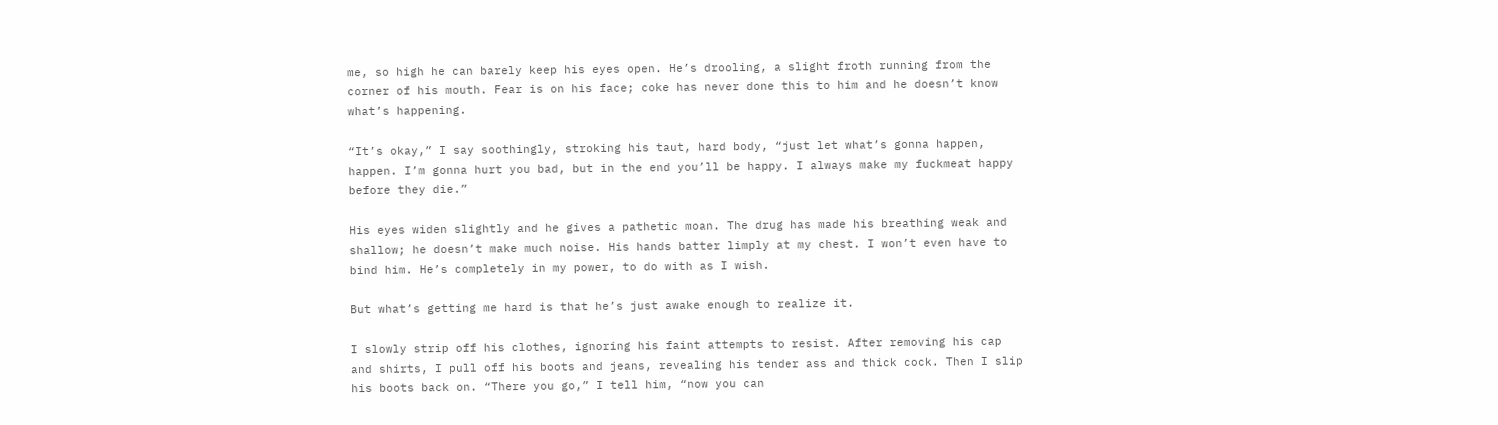me, so high he can barely keep his eyes open. He’s drooling, a slight froth running from the corner of his mouth. Fear is on his face; coke has never done this to him and he doesn’t know what’s happening.

“It’s okay,” I say soothingly, stroking his taut, hard body, “just let what’s gonna happen, happen. I’m gonna hurt you bad, but in the end you’ll be happy. I always make my fuckmeat happy before they die.”

His eyes widen slightly and he gives a pathetic moan. The drug has made his breathing weak and shallow; he doesn’t make much noise. His hands batter limply at my chest. I won’t even have to bind him. He’s completely in my power, to do with as I wish.

But what’s getting me hard is that he’s just awake enough to realize it.

I slowly strip off his clothes, ignoring his faint attempts to resist. After removing his cap and shirts, I pull off his boots and jeans, revealing his tender ass and thick cock. Then I slip his boots back on. “There you go,” I tell him, “now you can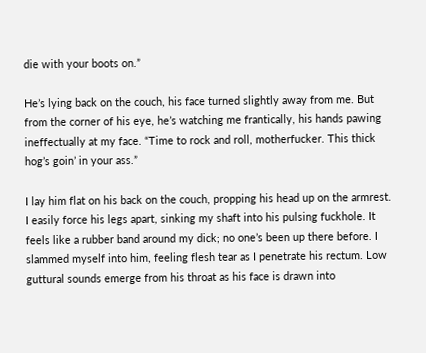die with your boots on.”

He’s lying back on the couch, his face turned slightly away from me. But from the corner of his eye, he’s watching me frantically, his hands pawing ineffectually at my face. “Time to rock and roll, motherfucker. This thick hog’s goin’ in your ass.”

I lay him flat on his back on the couch, propping his head up on the armrest. I easily force his legs apart, sinking my shaft into his pulsing fuckhole. It feels like a rubber band around my dick; no one’s been up there before. I slammed myself into him, feeling flesh tear as I penetrate his rectum. Low guttural sounds emerge from his throat as his face is drawn into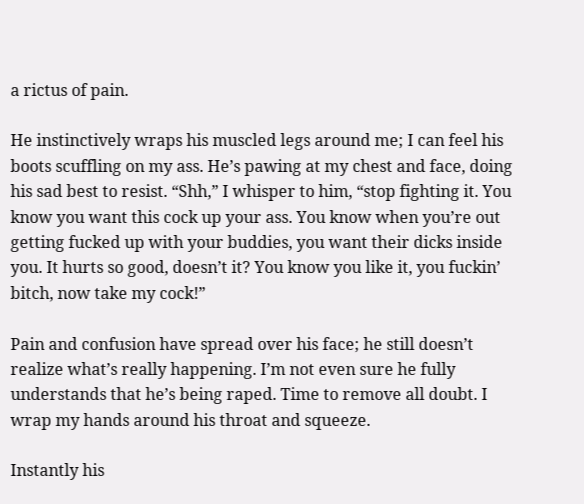a rictus of pain.

He instinctively wraps his muscled legs around me; I can feel his boots scuffling on my ass. He’s pawing at my chest and face, doing his sad best to resist. “Shh,” I whisper to him, “stop fighting it. You know you want this cock up your ass. You know when you’re out getting fucked up with your buddies, you want their dicks inside you. It hurts so good, doesn’t it? You know you like it, you fuckin’ bitch, now take my cock!”

Pain and confusion have spread over his face; he still doesn’t realize what’s really happening. I’m not even sure he fully understands that he’s being raped. Time to remove all doubt. I wrap my hands around his throat and squeeze.

Instantly his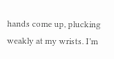hands come up, plucking weakly at my wrists. I’m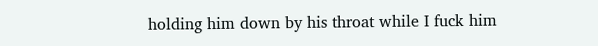holding him down by his throat while I fuck him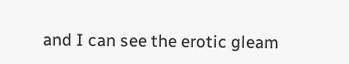and I can see the erotic gleam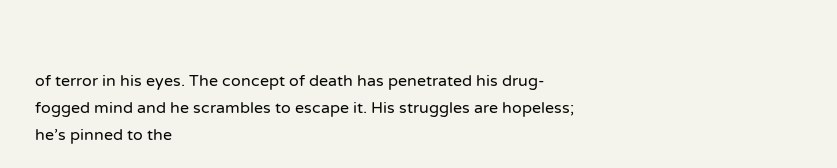of terror in his eyes. The concept of death has penetrated his drug-fogged mind and he scrambles to escape it. His struggles are hopeless; he’s pinned to the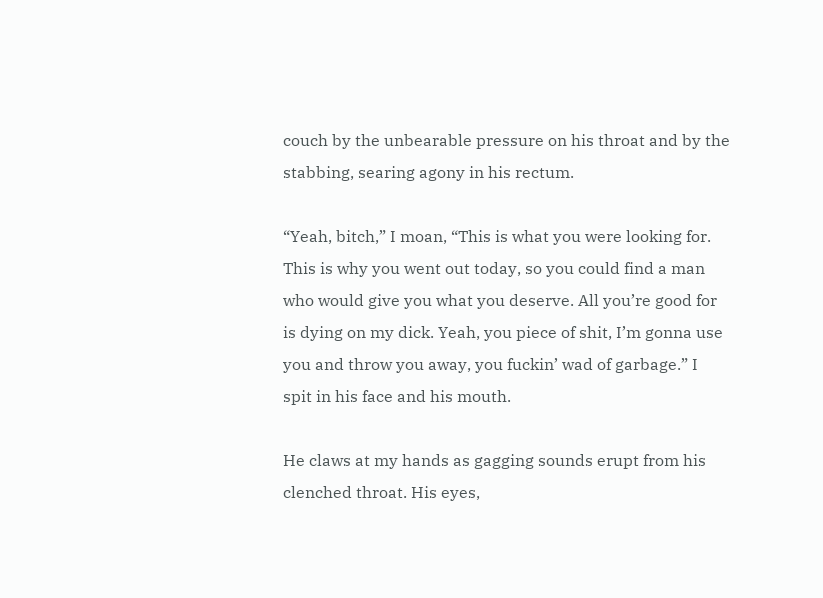couch by the unbearable pressure on his throat and by the stabbing, searing agony in his rectum.

“Yeah, bitch,” I moan, “This is what you were looking for. This is why you went out today, so you could find a man who would give you what you deserve. All you’re good for is dying on my dick. Yeah, you piece of shit, I’m gonna use you and throw you away, you fuckin’ wad of garbage.” I spit in his face and his mouth.

He claws at my hands as gagging sounds erupt from his clenched throat. His eyes,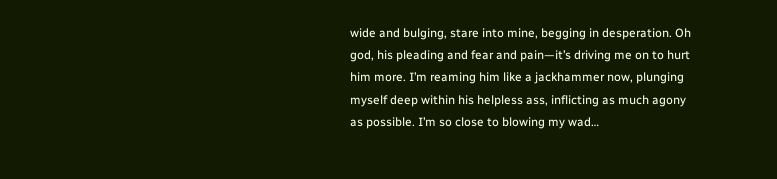wide and bulging, stare into mine, begging in desperation. Oh god, his pleading and fear and pain—it’s driving me on to hurt him more. I’m reaming him like a jackhammer now, plunging myself deep within his helpless ass, inflicting as much agony as possible. I’m so close to blowing my wad…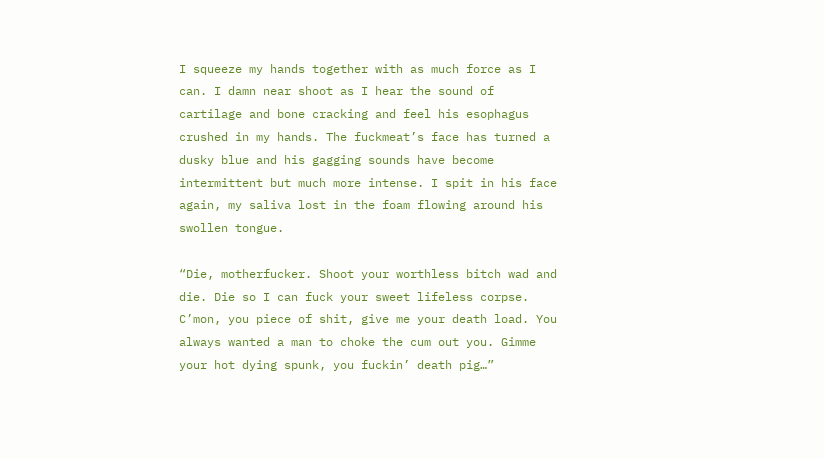I squeeze my hands together with as much force as I can. I damn near shoot as I hear the sound of cartilage and bone cracking and feel his esophagus crushed in my hands. The fuckmeat’s face has turned a dusky blue and his gagging sounds have become intermittent but much more intense. I spit in his face again, my saliva lost in the foam flowing around his swollen tongue.

“Die, motherfucker. Shoot your worthless bitch wad and die. Die so I can fuck your sweet lifeless corpse. C’mon, you piece of shit, give me your death load. You always wanted a man to choke the cum out you. Gimme your hot dying spunk, you fuckin’ death pig…”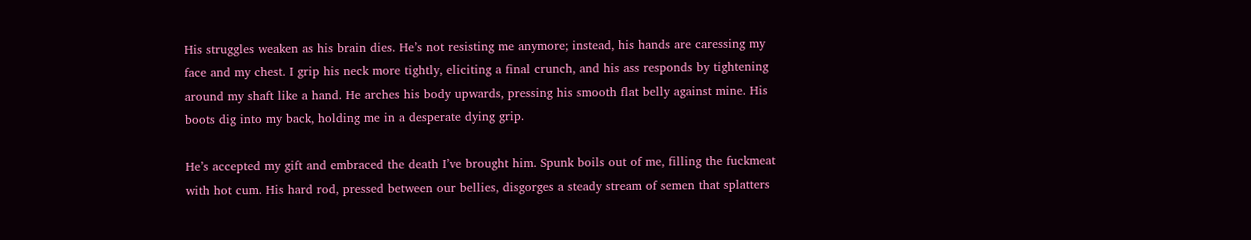His struggles weaken as his brain dies. He’s not resisting me anymore; instead, his hands are caressing my face and my chest. I grip his neck more tightly, eliciting a final crunch, and his ass responds by tightening around my shaft like a hand. He arches his body upwards, pressing his smooth flat belly against mine. His boots dig into my back, holding me in a desperate dying grip.

He’s accepted my gift and embraced the death I’ve brought him. Spunk boils out of me, filling the fuckmeat with hot cum. His hard rod, pressed between our bellies, disgorges a steady stream of semen that splatters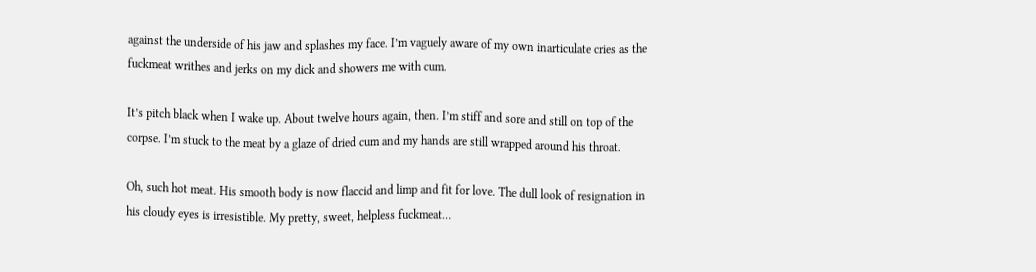against the underside of his jaw and splashes my face. I’m vaguely aware of my own inarticulate cries as the fuckmeat writhes and jerks on my dick and showers me with cum.

It’s pitch black when I wake up. About twelve hours again, then. I’m stiff and sore and still on top of the corpse. I’m stuck to the meat by a glaze of dried cum and my hands are still wrapped around his throat.

Oh, such hot meat. His smooth body is now flaccid and limp and fit for love. The dull look of resignation in his cloudy eyes is irresistible. My pretty, sweet, helpless fuckmeat…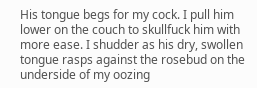His tongue begs for my cock. I pull him lower on the couch to skullfuck him with more ease. I shudder as his dry, swollen tongue rasps against the rosebud on the underside of my oozing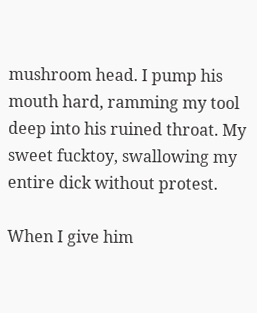mushroom head. I pump his mouth hard, ramming my tool deep into his ruined throat. My sweet fucktoy, swallowing my entire dick without protest.

When I give him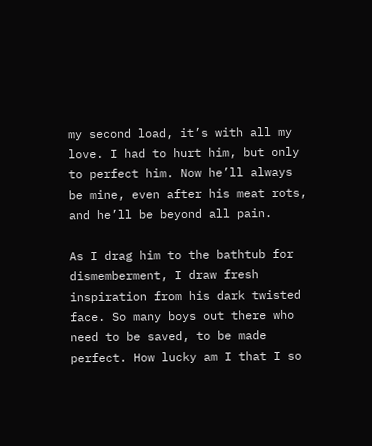my second load, it’s with all my love. I had to hurt him, but only to perfect him. Now he’ll always be mine, even after his meat rots, and he’ll be beyond all pain.

As I drag him to the bathtub for dismemberment, I draw fresh inspiration from his dark twisted face. So many boys out there who need to be saved, to be made perfect. How lucky am I that I so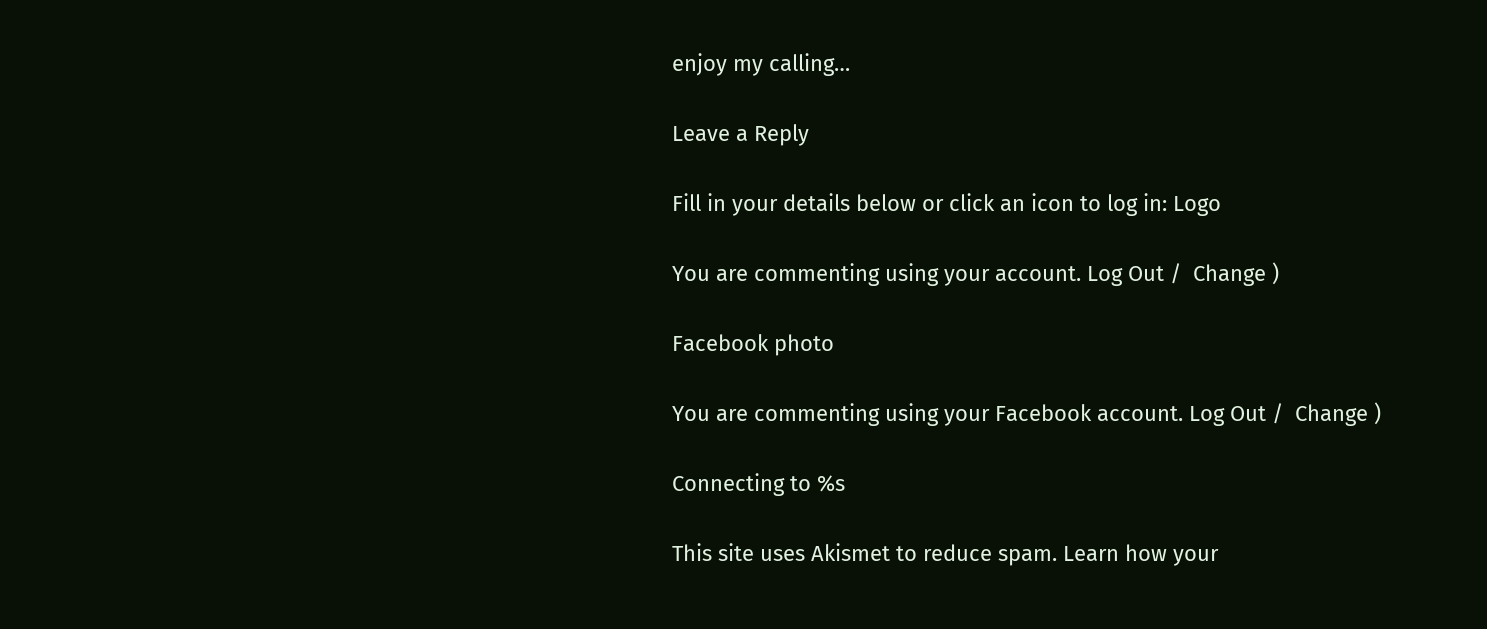enjoy my calling…

Leave a Reply

Fill in your details below or click an icon to log in: Logo

You are commenting using your account. Log Out /  Change )

Facebook photo

You are commenting using your Facebook account. Log Out /  Change )

Connecting to %s

This site uses Akismet to reduce spam. Learn how your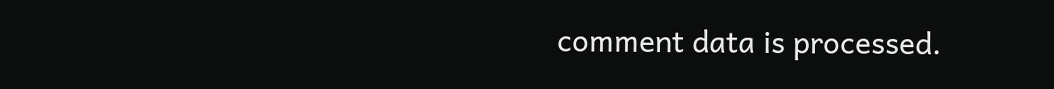comment data is processed.